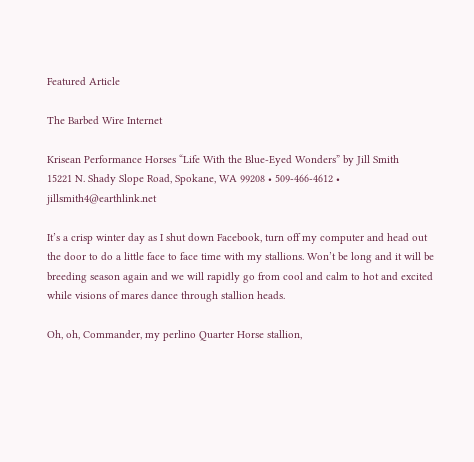Featured Article

The Barbed Wire Internet

Krisean Performance Horses “Life With the Blue-Eyed Wonders” by Jill Smith
15221 N. Shady Slope Road, Spokane, WA 99208 • 509-466-4612 • jillsmith4@earthlink.net

It’s a crisp winter day as I shut down Facebook, turn off my computer and head out the door to do a little face to face time with my stallions. Won’t be long and it will be breeding season again and we will rapidly go from cool and calm to hot and excited while visions of mares dance through stallion heads.

Oh, oh, Commander, my perlino Quarter Horse stallion,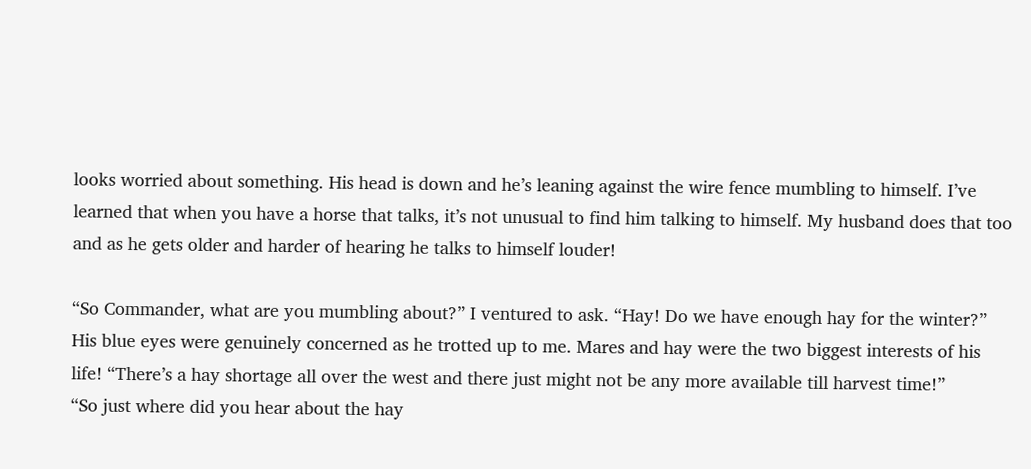looks worried about something. His head is down and he’s leaning against the wire fence mumbling to himself. I’ve learned that when you have a horse that talks, it’s not unusual to find him talking to himself. My husband does that too and as he gets older and harder of hearing he talks to himself louder!

“So Commander, what are you mumbling about?” I ventured to ask. “Hay! Do we have enough hay for the winter?” His blue eyes were genuinely concerned as he trotted up to me. Mares and hay were the two biggest interests of his life! “There’s a hay shortage all over the west and there just might not be any more available till harvest time!”
“So just where did you hear about the hay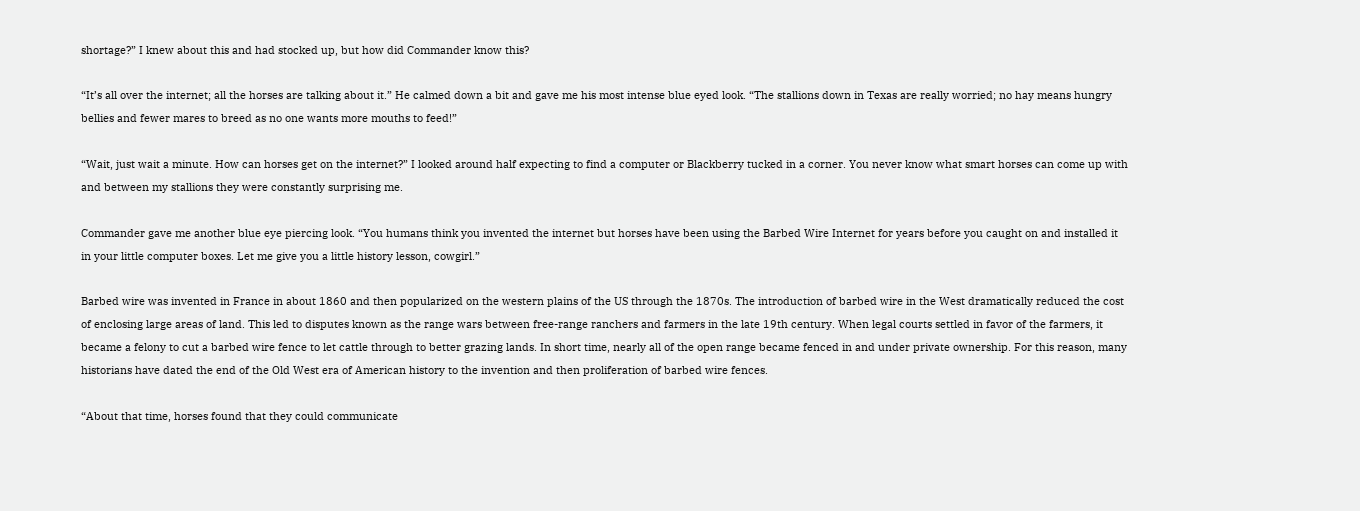shortage?” I knew about this and had stocked up, but how did Commander know this?

“It’s all over the internet; all the horses are talking about it.” He calmed down a bit and gave me his most intense blue eyed look. “The stallions down in Texas are really worried; no hay means hungry bellies and fewer mares to breed as no one wants more mouths to feed!”

“Wait, just wait a minute. How can horses get on the internet?” I looked around half expecting to find a computer or Blackberry tucked in a corner. You never know what smart horses can come up with and between my stallions they were constantly surprising me.

Commander gave me another blue eye piercing look. “You humans think you invented the internet but horses have been using the Barbed Wire Internet for years before you caught on and installed it in your little computer boxes. Let me give you a little history lesson, cowgirl.”

Barbed wire was invented in France in about 1860 and then popularized on the western plains of the US through the 1870s. The introduction of barbed wire in the West dramatically reduced the cost of enclosing large areas of land. This led to disputes known as the range wars between free-range ranchers and farmers in the late 19th century. When legal courts settled in favor of the farmers, it became a felony to cut a barbed wire fence to let cattle through to better grazing lands. In short time, nearly all of the open range became fenced in and under private ownership. For this reason, many historians have dated the end of the Old West era of American history to the invention and then proliferation of barbed wire fences.

“About that time, horses found that they could communicate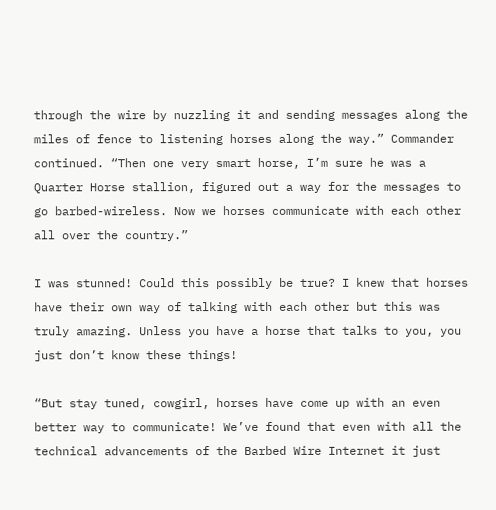through the wire by nuzzling it and sending messages along the miles of fence to listening horses along the way.” Commander continued. “Then one very smart horse, I’m sure he was a Quarter Horse stallion, figured out a way for the messages to go barbed-wireless. Now we horses communicate with each other all over the country.”

I was stunned! Could this possibly be true? I knew that horses have their own way of talking with each other but this was truly amazing. Unless you have a horse that talks to you, you just don’t know these things!

“But stay tuned, cowgirl, horses have come up with an even better way to communicate! We’ve found that even with all the technical advancements of the Barbed Wire Internet it just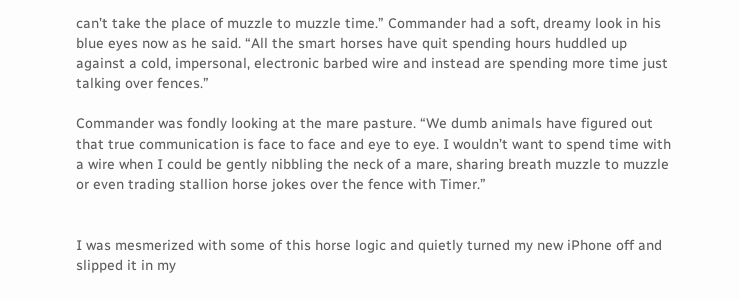can’t take the place of muzzle to muzzle time.” Commander had a soft, dreamy look in his blue eyes now as he said. “All the smart horses have quit spending hours huddled up against a cold, impersonal, electronic barbed wire and instead are spending more time just talking over fences.”

Commander was fondly looking at the mare pasture. “We dumb animals have figured out that true communication is face to face and eye to eye. I wouldn’t want to spend time with a wire when I could be gently nibbling the neck of a mare, sharing breath muzzle to muzzle or even trading stallion horse jokes over the fence with Timer.”


I was mesmerized with some of this horse logic and quietly turned my new iPhone off and slipped it in my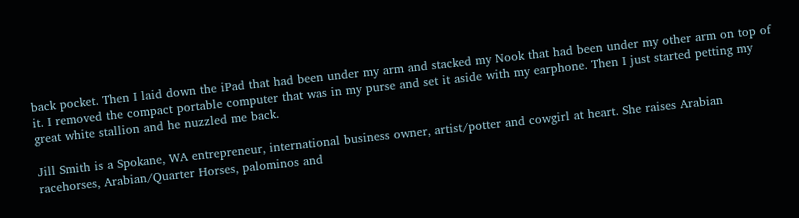back pocket. Then I laid down the iPad that had been under my arm and stacked my Nook that had been under my other arm on top of it. I removed the compact portable computer that was in my purse and set it aside with my earphone. Then I just started petting my great white stallion and he nuzzled me back.

Jill Smith is a Spokane, WA entrepreneur, international business owner, artist/potter and cowgirl at heart. She raises Arabian racehorses, Arabian/Quarter Horses, palominos and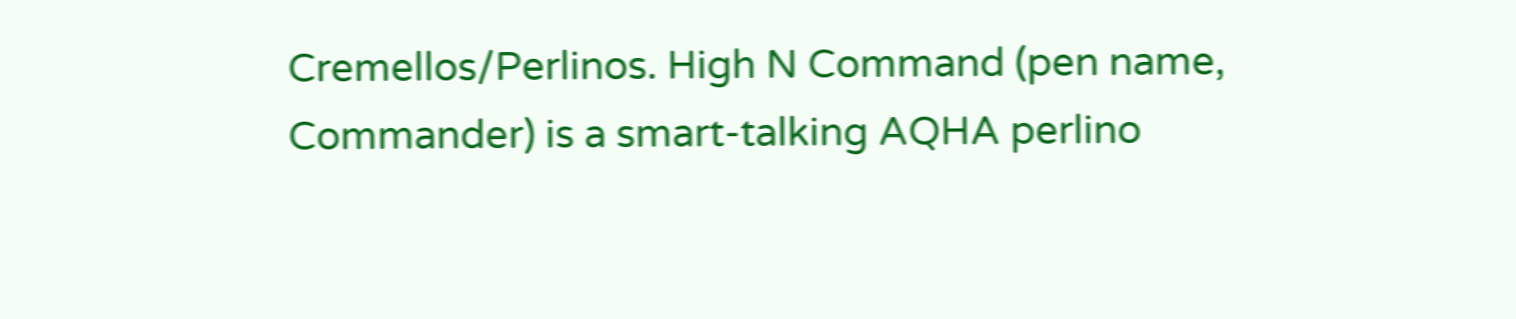Cremellos/Perlinos. High N Command (pen name, Commander) is a smart-talking AQHA perlino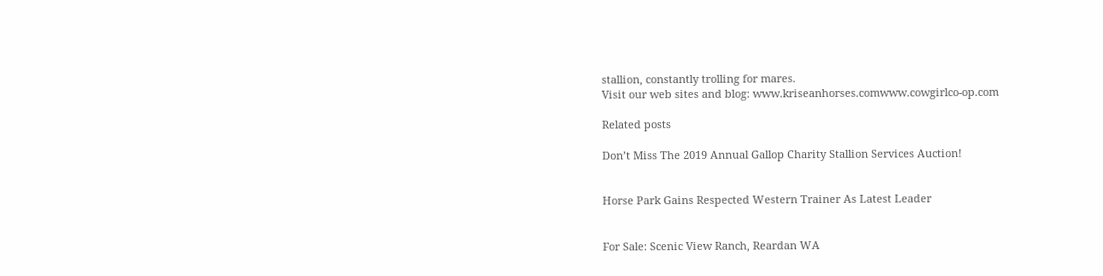stallion, constantly trolling for mares.
Visit our web sites and blog: www.kriseanhorses.comwww.cowgirlco-op.com

Related posts

Don’t Miss The 2019 Annual Gallop Charity Stallion Services Auction!


Horse Park Gains Respected Western Trainer As Latest Leader


For Sale: Scenic View Ranch, Reardan WA